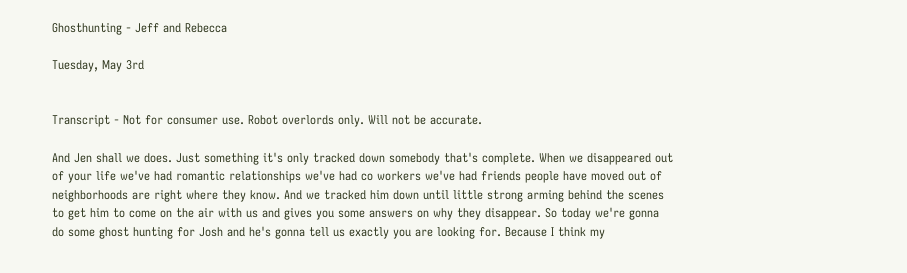Ghosthunting - Jeff and Rebecca

Tuesday, May 3rd


Transcript - Not for consumer use. Robot overlords only. Will not be accurate.

And Jen shall we does. Just something it's only tracked down somebody that's complete. When we disappeared out of your life we've had romantic relationships we've had co workers we've had friends people have moved out of neighborhoods are right where they know. And we tracked him down until little strong arming behind the scenes to get him to come on the air with us and gives you some answers on why they disappear. So today we're gonna do some ghost hunting for Josh and he's gonna tell us exactly you are looking for. Because I think my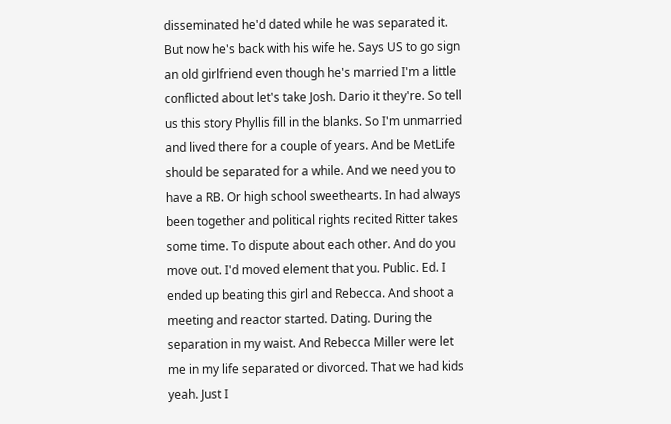disseminated he'd dated while he was separated it. But now he's back with his wife he. Says US to go sign an old girlfriend even though he's married I'm a little conflicted about let's take Josh. Dario it they're. So tell us this story Phyllis fill in the blanks. So I'm unmarried and lived there for a couple of years. And be MetLife should be separated for a while. And we need you to have a RB. Or high school sweethearts. In had always been together and political rights recited Ritter takes some time. To dispute about each other. And do you move out. I'd moved element that you. Public. Ed. I ended up beating this girl and Rebecca. And shoot a meeting and reactor started. Dating. During the separation in my waist. And Rebecca Miller were let me in my life separated or divorced. That we had kids yeah. Just I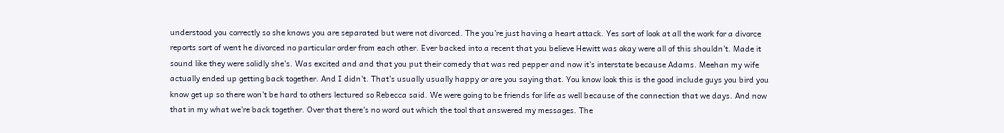understood you correctly so she knows you are separated but were not divorced. The you're just having a heart attack. Yes sort of look at all the work for a divorce reports sort of went he divorced no particular order from each other. Ever backed into a recent that you believe Hewitt was okay were all of this shouldn't. Made it sound like they were solidly she's. Was excited and and that you put their comedy that was red pepper and now it's interstate because Adams. Meehan my wife actually ended up getting back together. And I didn't. That's usually usually happy or are you saying that. You know look this is the good include guys you bird you know get up so there won't be hard to others lectured so Rebecca said. We were going to be friends for life as well because of the connection that we days. And now that in my what we're back together. Over that there's no word out which the tool that answered my messages. The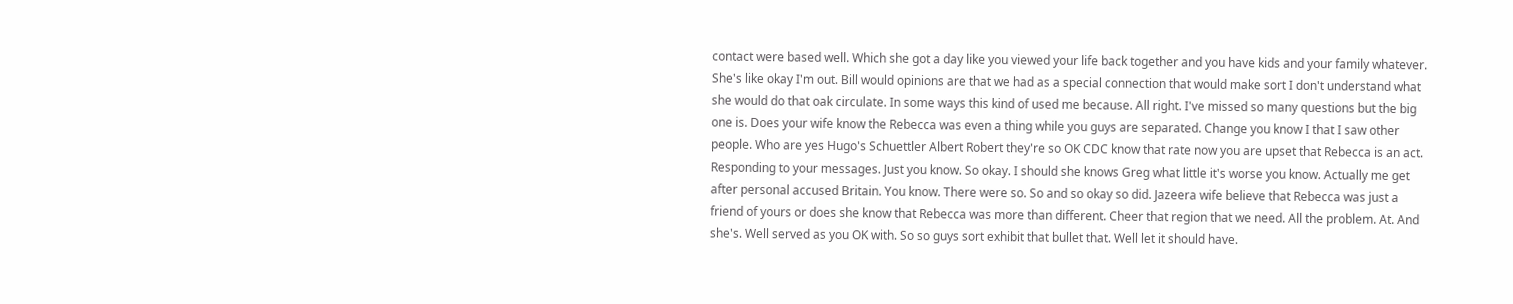contact were based well. Which she got a day like you viewed your life back together and you have kids and your family whatever. She's like okay I'm out. Bill would opinions are that we had as a special connection that would make sort I don't understand what she would do that oak circulate. In some ways this kind of used me because. All right. I've missed so many questions but the big one is. Does your wife know the Rebecca was even a thing while you guys are separated. Change you know I that I saw other people. Who are yes Hugo's Schuettler Albert Robert they're so OK CDC know that rate now you are upset that Rebecca is an act. Responding to your messages. Just you know. So okay. I should she knows Greg what little it's worse you know. Actually me get after personal accused Britain. You know. There were so. So and so okay so did. Jazeera wife believe that Rebecca was just a friend of yours or does she know that Rebecca was more than different. Cheer that region that we need. All the problem. At. And she's. Well served as you OK with. So so guys sort exhibit that bullet that. Well let it should have.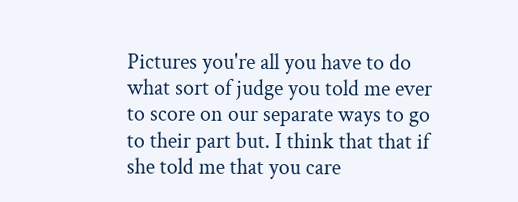Pictures you're all you have to do what sort of judge you told me ever to score on our separate ways to go to their part but. I think that that if she told me that you care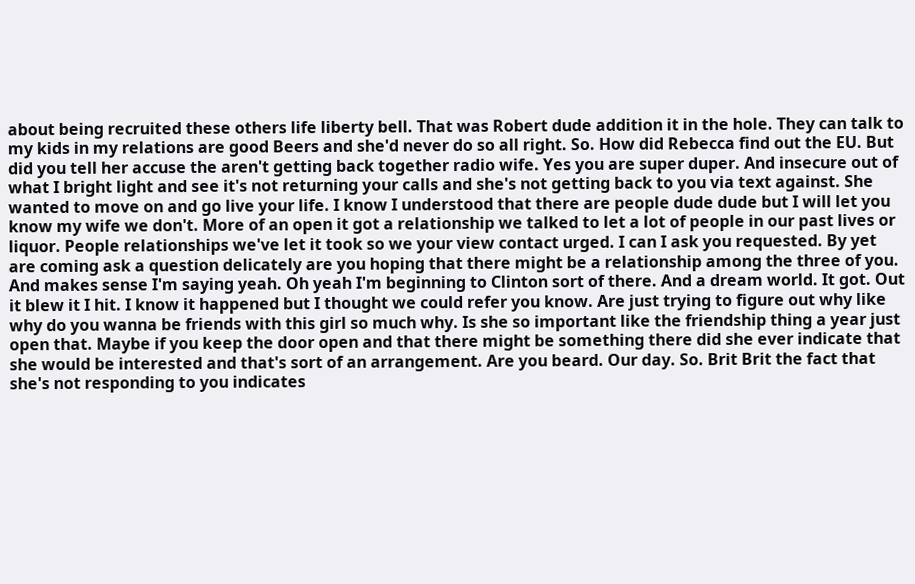about being recruited these others life liberty bell. That was Robert dude addition it in the hole. They can talk to my kids in my relations are good Beers and she'd never do so all right. So. How did Rebecca find out the EU. But did you tell her accuse the aren't getting back together radio wife. Yes you are super duper. And insecure out of what I bright light and see it's not returning your calls and she's not getting back to you via text against. She wanted to move on and go live your life. I know I understood that there are people dude dude but I will let you know my wife we don't. More of an open it got a relationship we talked to let a lot of people in our past lives or liquor. People relationships we've let it took so we your view contact urged. I can I ask you requested. By yet are coming ask a question delicately are you hoping that there might be a relationship among the three of you. And makes sense I'm saying yeah. Oh yeah I'm beginning to Clinton sort of there. And a dream world. It got. Out it blew it I hit. I know it happened but I thought we could refer you know. Are just trying to figure out why like why do you wanna be friends with this girl so much why. Is she so important like the friendship thing a year just open that. Maybe if you keep the door open and that there might be something there did she ever indicate that she would be interested and that's sort of an arrangement. Are you beard. Our day. So. Brit Brit the fact that she's not responding to you indicates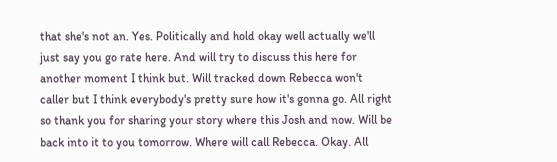that she's not an. Yes. Politically and hold okay well actually we'll just say you go rate here. And will try to discuss this here for another moment I think but. Will tracked down Rebecca won't caller but I think everybody's pretty sure how it's gonna go. All right so thank you for sharing your story where this Josh and now. Will be back into it to you tomorrow. Where will call Rebecca. Okay. All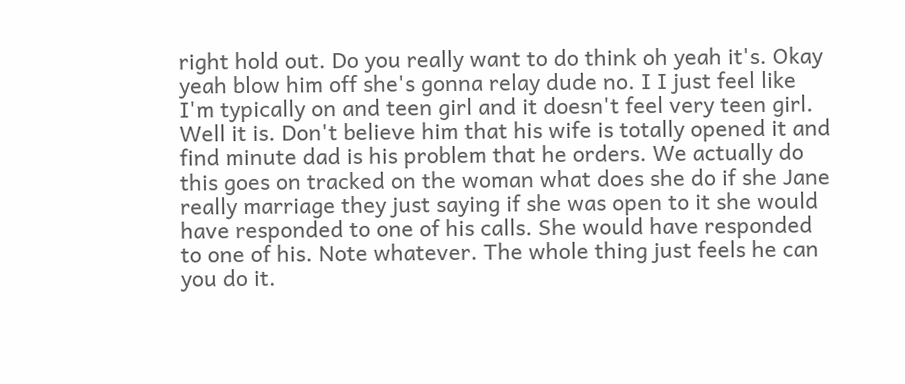right hold out. Do you really want to do think oh yeah it's. Okay yeah blow him off she's gonna relay dude no. I I just feel like I'm typically on and teen girl and it doesn't feel very teen girl. Well it is. Don't believe him that his wife is totally opened it and find minute dad is his problem that he orders. We actually do this goes on tracked on the woman what does she do if she Jane really marriage they just saying if she was open to it she would have responded to one of his calls. She would have responded to one of his. Note whatever. The whole thing just feels he can you do it.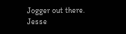Jogger out there. Jesse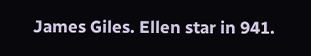James Giles. Ellen star in 941.